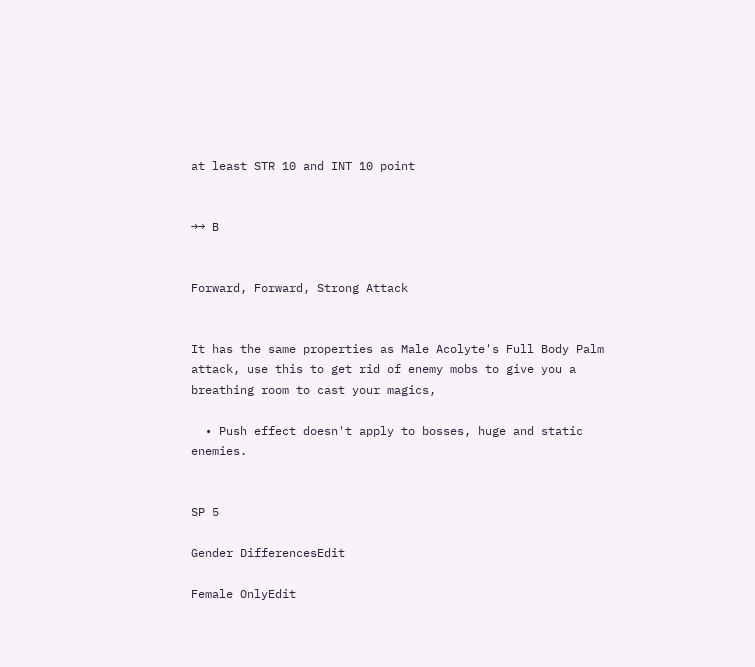at least STR 10 and INT 10 point


→→ B


Forward, Forward, Strong Attack


It has the same properties as Male Acolyte's Full Body Palm attack, use this to get rid of enemy mobs to give you a breathing room to cast your magics,

  • Push effect doesn't apply to bosses, huge and static enemies.


SP 5

Gender DifferencesEdit

Female OnlyEdit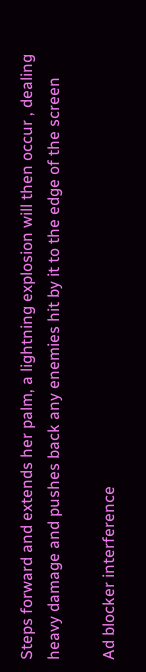Steps forward and extends her palm, a lightning explosion will then occur , dealing heavy damage and pushes back any enemies hit by it to the edge of the screen

Ad blocker interference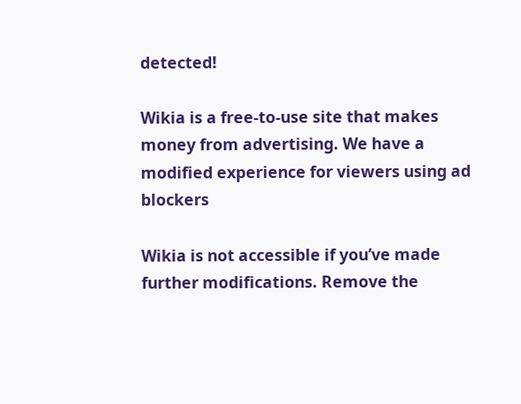detected!

Wikia is a free-to-use site that makes money from advertising. We have a modified experience for viewers using ad blockers

Wikia is not accessible if you’ve made further modifications. Remove the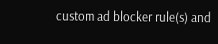custom ad blocker rule(s) and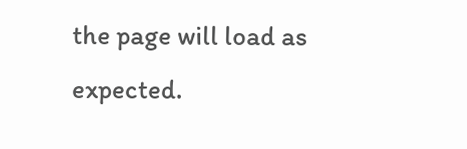the page will load as expected.